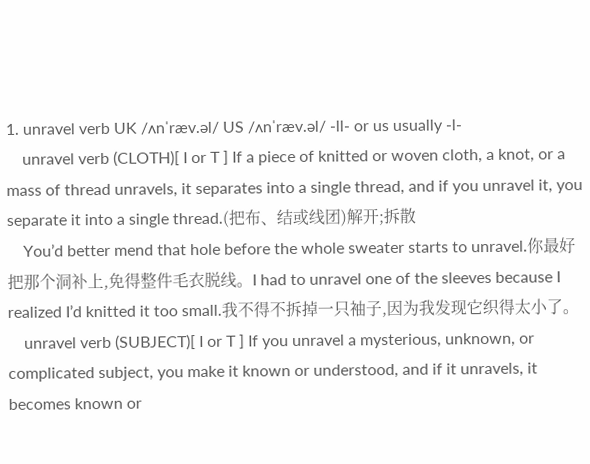1. unravel verb UK /ʌnˈræv.əl/ US /ʌnˈræv.əl/ -ll- or us usually -l-
    unravel verb (CLOTH)[ I or T ] If a piece of knitted or woven cloth, a knot, or a mass of thread unravels, it separates into a single thread, and if you unravel it, you separate it into a single thread.(把布、结或线团)解开;拆散
    You’d better mend that hole before the whole sweater starts to unravel.你最好把那个洞补上,免得整件毛衣脱线。I had to unravel one of the sleeves because I realized I’d knitted it too small.我不得不拆掉一只袖子,因为我发现它织得太小了。
    unravel verb (SUBJECT)[ I or T ] If you unravel a mysterious, unknown, or complicated subject, you make it known or understood, and if it unravels, it becomes known or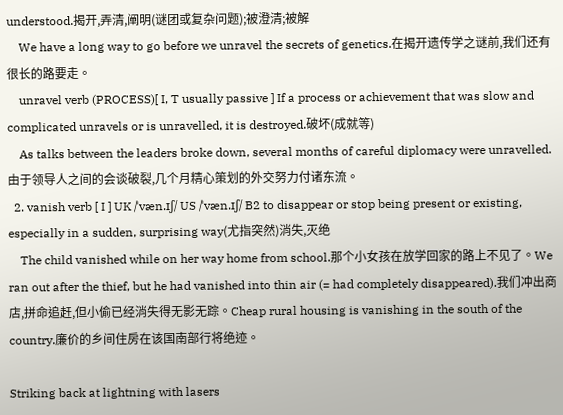understood.揭开,弄清,阐明(谜团或复杂问题);被澄清;被解
    We have a long way to go before we unravel the secrets of genetics.在揭开遗传学之谜前,我们还有很长的路要走。
    unravel verb (PROCESS)[ I, T usually passive ] If a process or achievement that was slow and complicated unravels or is unravelled, it is destroyed.破坏(成就等)
    As talks between the leaders broke down, several months of careful diplomacy were unravelled.由于领导人之间的会谈破裂,几个月精心策划的外交努力付诸东流。
  2. vanish verb [ I ] UK /ˈvæn.ɪʃ/ US /ˈvæn.ɪʃ/ B2 to disappear or stop being present or existing, especially in a sudden, surprising way(尤指突然)消失,灭绝
    The child vanished while on her way home from school.那个小女孩在放学回家的路上不见了。We ran out after the thief, but he had vanished into thin air (= had completely disappeared).我们冲出商店,拼命追赶,但小偷已经消失得无影无踪。Cheap rural housing is vanishing in the south of the country.廉价的乡间住房在该国南部行将绝迹。

Striking back at lightning with lasers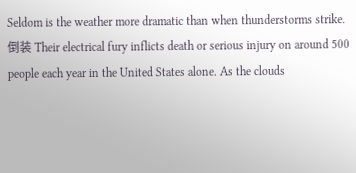Seldom is the weather more dramatic than when thunderstorms strike.倒装 Their electrical fury inflicts death or serious injury on around 500 people each year in the United States alone. As the clouds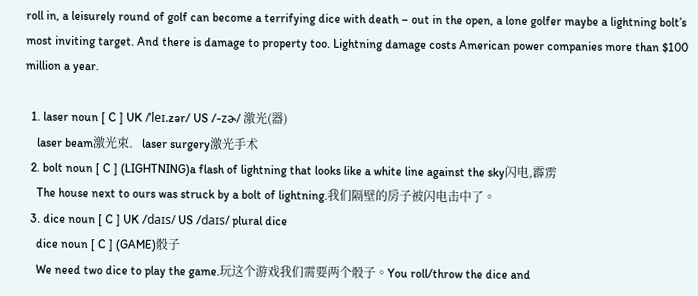roll in, a leisurely round of golf can become a terrifying dice with death – out in the open, a lone golfer maybe a lightning bolt’s most inviting target. And there is damage to property too. Lightning damage costs American power companies more than $100 million a year.

  1. laser noun [ C ] UK /ˈleɪ.zər/ US /-zɚ/ 激光(器)
    laser beam激光束.   laser surgery激光手术
  2. bolt noun [ C ] (LIGHTNING)a flash of lightning that looks like a white line against the sky闪电,霹雳
    The house next to ours was struck by a bolt of lightning.我们隔壁的房子被闪电击中了。
  3. dice noun [ C ] UK /daɪs/ US /daɪs/ plural dice
    dice noun [ C ] (GAME)骰子
    We need two dice to play the game.玩这个游戏我们需要两个骰子。You roll/throw the dice and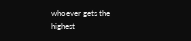whoever gets the highest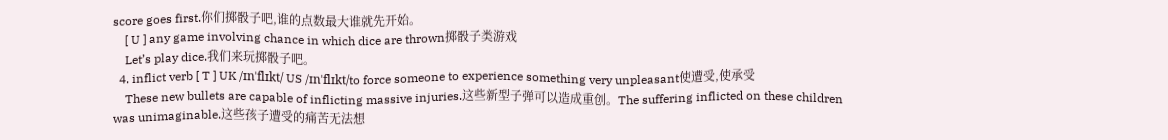score goes first.你们掷骰子吧,谁的点数最大谁就先开始。
    [ U ] any game involving chance in which dice are thrown掷骰子类游戏
    Let’s play dice.我们来玩掷骰子吧。
  4. inflict verb [ T ] UK /ɪnˈflɪkt/ US /ɪnˈflɪkt/to force someone to experience something very unpleasant使遭受,使承受
    These new bullets are capable of inflicting massive injuries.这些新型子弹可以造成重创。The suffering inflicted on these children was unimaginable.这些孩子遭受的痛苦无法想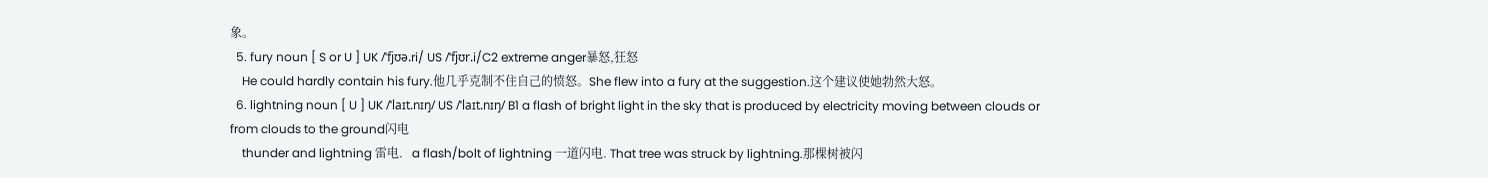象。
  5. fury noun [ S or U ] UK /ˈfjʊə.ri/ US /ˈfjʊr.i/C2 extreme anger暴怒,狂怒
    He could hardly contain his fury.他几乎克制不住自己的愤怒。She flew into a fury at the suggestion.这个建议使她勃然大怒。
  6. lightning noun [ U ] UK /ˈlaɪt.nɪŋ/ US /ˈlaɪt.nɪŋ/ B1 a flash of bright light in the sky that is produced by electricity moving between clouds or from clouds to the ground闪电
    thunder and lightning 雷电.   a flash/bolt of lightning 一道闪电. That tree was struck by lightning.那棵树被闪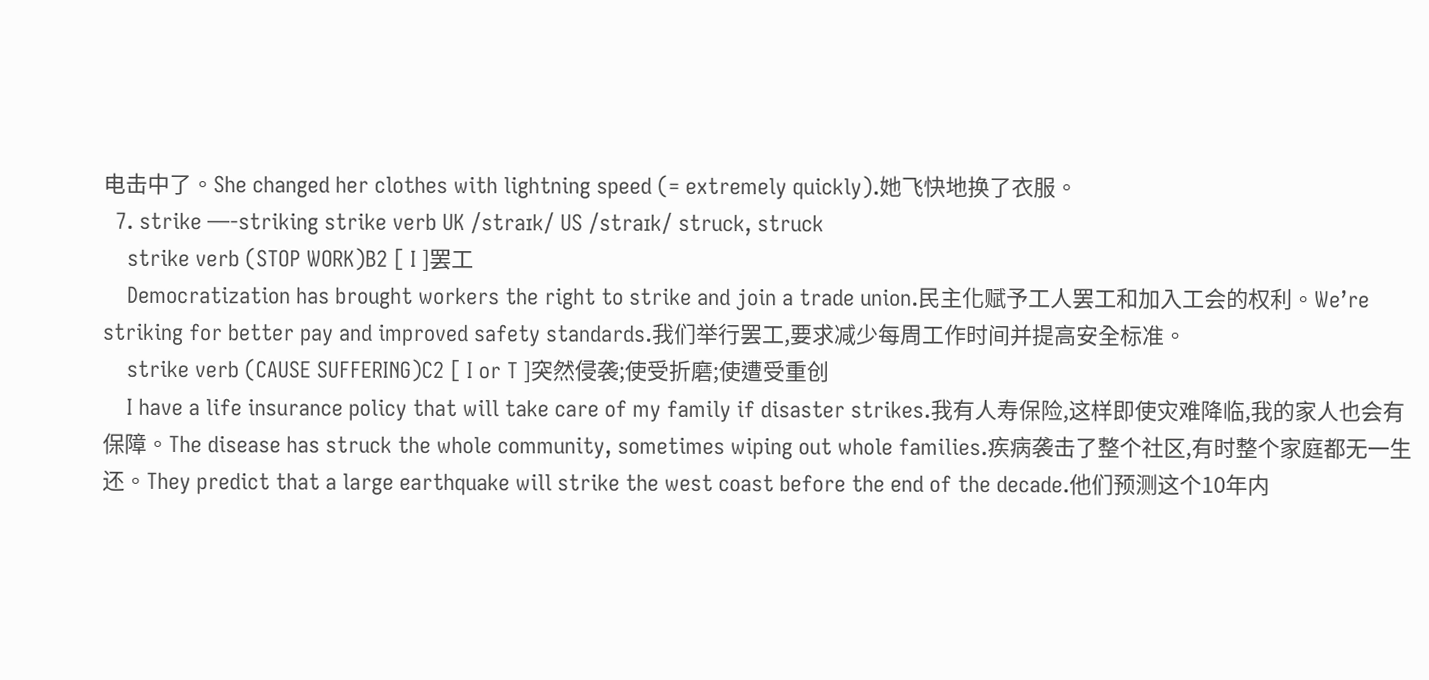电击中了。She changed her clothes with lightning speed (= extremely quickly).她飞快地换了衣服。
  7. strike —-striking strike verb UK /straɪk/ US /straɪk/ struck, struck
    strike verb (STOP WORK)B2 [ I ]罢工
    Democratization has brought workers the right to strike and join a trade union.民主化赋予工人罢工和加入工会的权利。We’re striking for better pay and improved safety standards.我们举行罢工,要求减少每周工作时间并提高安全标准。
    strike verb (CAUSE SUFFERING)C2 [ I or T ]突然侵袭;使受折磨;使遭受重创
    I have a life insurance policy that will take care of my family if disaster strikes.我有人寿保险,这样即使灾难降临,我的家人也会有保障。The disease has struck the whole community, sometimes wiping out whole families.疾病袭击了整个社区,有时整个家庭都无一生还。They predict that a large earthquake will strike the west coast before the end of the decade.他们预测这个10年内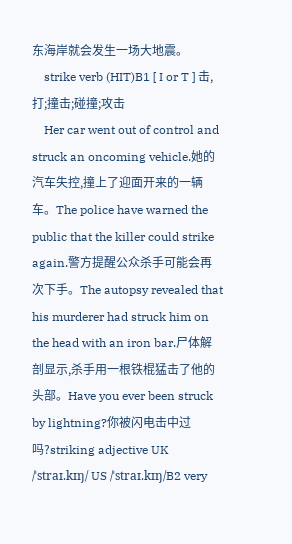东海岸就会发生一场大地震。
    strike verb (HIT)B1 [ I or T ] 击,打;撞击;碰撞;攻击
    Her car went out of control and struck an oncoming vehicle.她的汽车失控,撞上了迎面开来的一辆车。The police have warned the public that the killer could strike again.警方提醒公众杀手可能会再次下手。The autopsy revealed that his murderer had struck him on the head with an iron bar.尸体解剖显示,杀手用一根铁棍猛击了他的头部。Have you ever been struck by lightning?你被闪电击中过吗?striking adjective UK /ˈstraɪ.kɪŋ/ US /ˈstraɪ.kɪŋ/B2 very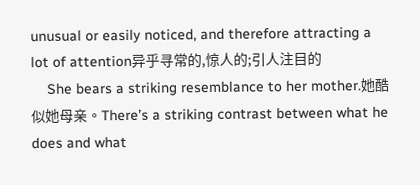unusual or easily noticed, and therefore attracting a lot of attention异乎寻常的,惊人的;引人注目的
    She bears a striking resemblance to her mother.她酷似她母亲。There’s a striking contrast between what he does and what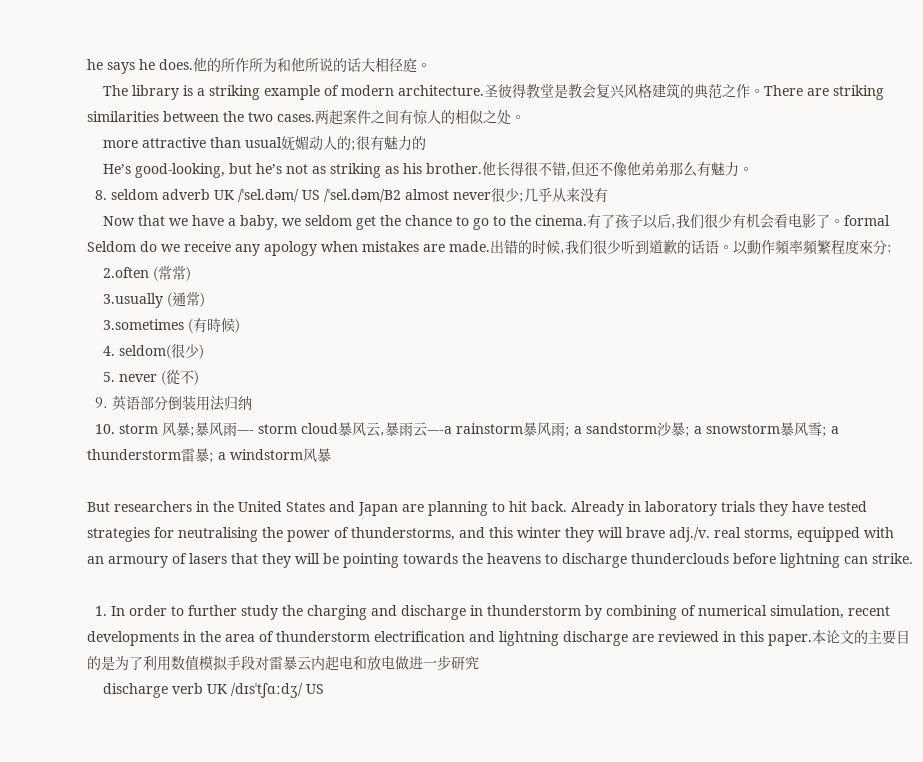he says he does.他的所作所为和他所说的话大相径庭。
    The library is a striking example of modern architecture.圣彼得教堂是教会复兴风格建筑的典范之作。There are striking similarities between the two cases.两起案件之间有惊人的相似之处。
    more attractive than usual妩媚动人的;很有魅力的
    He’s good-looking, but he’s not as striking as his brother.他长得很不错,但还不像他弟弟那么有魅力。
  8. seldom adverb UK /ˈsel.dəm/ US /ˈsel.dəm/B2 almost never很少;几乎从来没有
    Now that we have a baby, we seldom get the chance to go to the cinema.有了孩子以后,我们很少有机会看电影了。formal Seldom do we receive any apology when mistakes are made.出错的时候,我们很少听到道歉的话语。以動作頻率頻繁程度來分:
    2.often (常常)
    3.usually (通常)
    3.sometimes (有時候)
    4. seldom(很少)
    5. never (從不)
  9. 英语部分倒装用法归纳
  10. storm 风暴;暴风雨—- storm cloud暴风云,暴雨云—-a rainstorm暴风雨; a sandstorm沙暴; a snowstorm暴风雪; a thunderstorm雷暴; a windstorm风暴

But researchers in the United States and Japan are planning to hit back. Already in laboratory trials they have tested strategies for neutralising the power of thunderstorms, and this winter they will brave adj./v. real storms, equipped with an armoury of lasers that they will be pointing towards the heavens to discharge thunderclouds before lightning can strike.

  1. In order to further study the charging and discharge in thunderstorm by combining of numerical simulation, recent developments in the area of thunderstorm electrification and lightning discharge are reviewed in this paper.本论文的主要目的是为了利用数值模拟手段对雷暴云内起电和放电做进一步研究
    discharge verb UK /dɪsˈtʃɑːdʒ/ US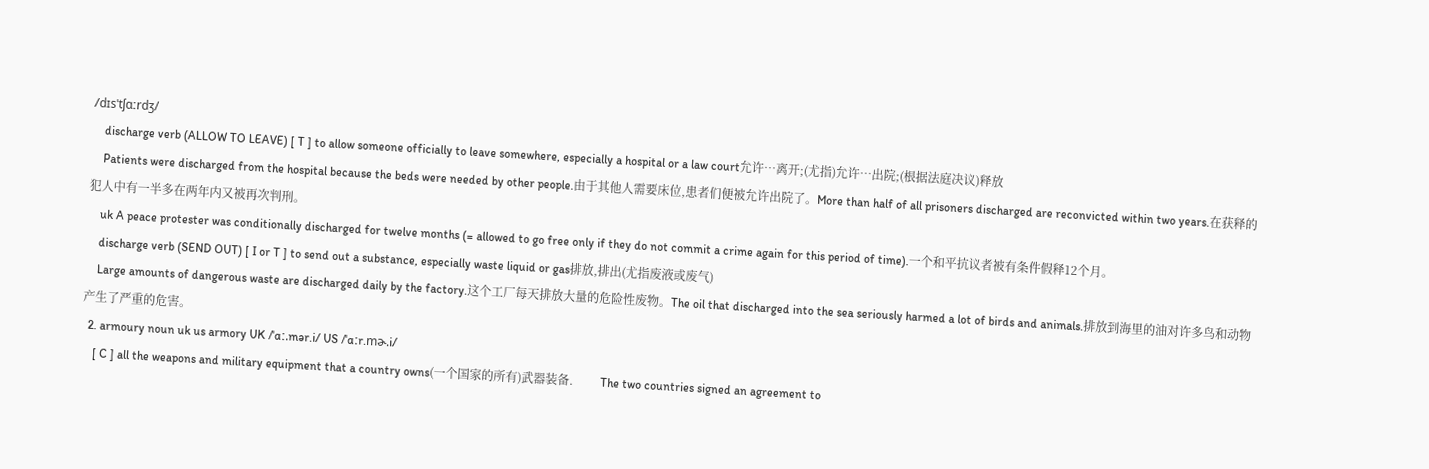/dɪsˈtʃɑːrdʒ/
    discharge verb (ALLOW TO LEAVE) [ T ] to allow someone officially to leave somewhere, especially a hospital or a law court允许…离开;(尤指)允许…出院;(根据法庭决议)释放
    Patients were discharged from the hospital because the beds were needed by other people.由于其他人需要床位,患者们便被允许出院了。More than half of all prisoners discharged are reconvicted within two years.在获释的犯人中有一半多在两年内又被再次判刑。
    uk A peace protester was conditionally discharged for twelve months (= allowed to go free only if they do not commit a crime again for this period of time).一个和平抗议者被有条件假释12个月。
    discharge verb (SEND OUT) [ I or T ] to send out a substance, especially waste liquid or gas排放,排出(尤指废液或废气)
    Large amounts of dangerous waste are discharged daily by the factory.这个工厂每天排放大量的危险性废物。The oil that discharged into the sea seriously harmed a lot of birds and animals.排放到海里的油对许多鸟和动物产生了严重的危害。
  2. armoury noun uk us armory UK /ˈɑː.mər.i/ US /ˈɑːr.mɚ.i/
    [ C ] all the weapons and military equipment that a country owns(一个国家的所有)武器装备.         The two countries signed an agreement to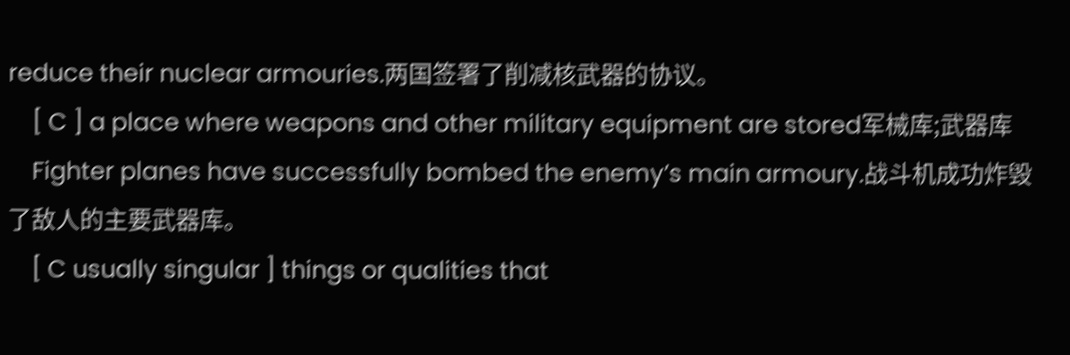reduce their nuclear armouries.两国签署了削减核武器的协议。
    [ C ] a place where weapons and other military equipment are stored军械库;武器库
    Fighter planes have successfully bombed the enemy’s main armoury.战斗机成功炸毁了敌人的主要武器库。
    [ C usually singular ] things or qualities that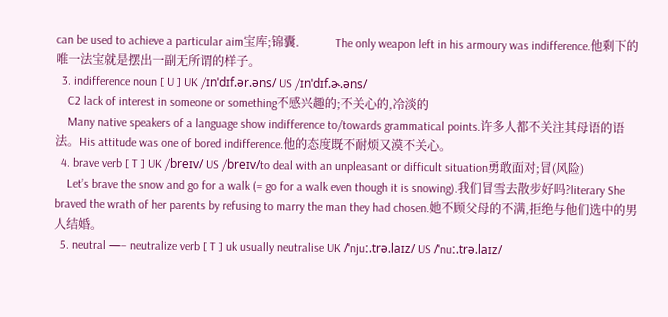can be used to achieve a particular aim宝库;锦囊.            The only weapon left in his armoury was indifference.他剩下的唯一法宝就是摆出一副无所谓的样子。
  3. indifference noun [ U ] UK /ɪnˈdɪf.ər.əns/ US /ɪnˈdɪf.ɚ.əns/
    C2 lack of interest in someone or something不感兴趣的;不关心的,冷淡的
    Many native speakers of a language show indifference to/towards grammatical points.许多人都不关注其母语的语法。His attitude was one of bored indifference.他的态度既不耐烦又漠不关心。
  4. brave verb [ T ] UK /breɪv/ US /breɪv/to deal with an unpleasant or difficult situation勇敢面对;冒(风险)
    Let’s brave the snow and go for a walk (= go for a walk even though it is snowing).我们冒雪去散步好吗?literary She braved the wrath of her parents by refusing to marry the man they had chosen.她不顾父母的不满,拒绝与他们选中的男人结婚。
  5. neutral —– neutralize verb [ T ] uk usually neutralise UK /ˈnjuː.trə.laɪz/ US /ˈnuː.trə.laɪz/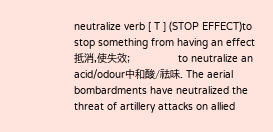neutralize verb [ T ] (STOP EFFECT)to stop something from having an effect抵消,使失效;                to neutralize an acid/odour中和酸/祛味. The aerial bombardments have neutralized the threat of artillery attacks on allied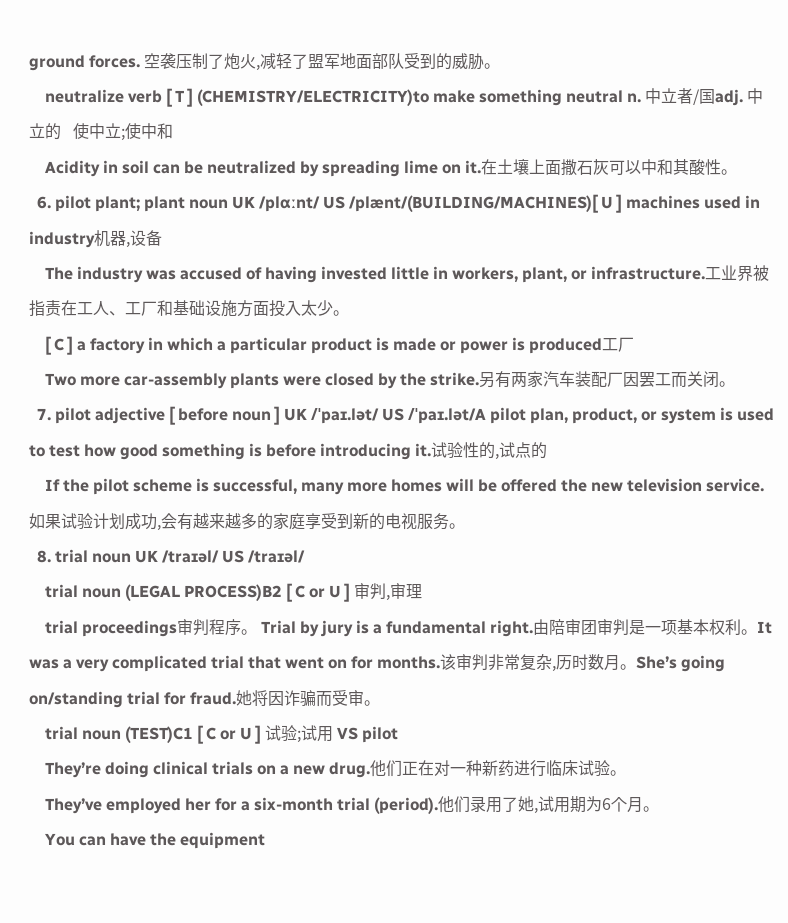ground forces. 空袭压制了炮火,减轻了盟军地面部队受到的威胁。
    neutralize verb [ T ] (CHEMISTRY/ELECTRICITY)to make something neutral n. 中立者/国adj. 中立的   使中立;使中和
    Acidity in soil can be neutralized by spreading lime on it.在土壤上面撒石灰可以中和其酸性。
  6. pilot plant; plant noun UK /plɑːnt/ US /plænt/(BUILDING/MACHINES)[ U ] machines used in industry机器,设备
    The industry was accused of having invested little in workers, plant, or infrastructure.工业界被指责在工人、工厂和基础设施方面投入太少。
    [ C ] a factory in which a particular product is made or power is produced工厂
    Two more car-assembly plants were closed by the strike.另有两家汽车装配厂因罢工而关闭。
  7. pilot adjective [ before noun ] UK /ˈpaɪ.lət/ US /ˈpaɪ.lət/A pilot plan, product, or system is used to test how good something is before introducing it.试验性的,试点的
    If the pilot scheme is successful, many more homes will be offered the new television service.如果试验计划成功,会有越来越多的家庭享受到新的电视服务。
  8. trial noun UK /traɪəl/ US /traɪəl/
    trial noun (LEGAL PROCESS)B2 [ C or U ] 审判,审理
    trial proceedings审判程序。 Trial by jury is a fundamental right.由陪审团审判是一项基本权利。It was a very complicated trial that went on for months.该审判非常复杂,历时数月。She’s going on/standing trial for fraud.她将因诈骗而受审。
    trial noun (TEST)C1 [ C or U ] 试验;试用 VS pilot
    They’re doing clinical trials on a new drug.他们正在对一种新药进行临床试验。
    They’ve employed her for a six-month trial (period).他们录用了她,试用期为6个月。
    You can have the equipment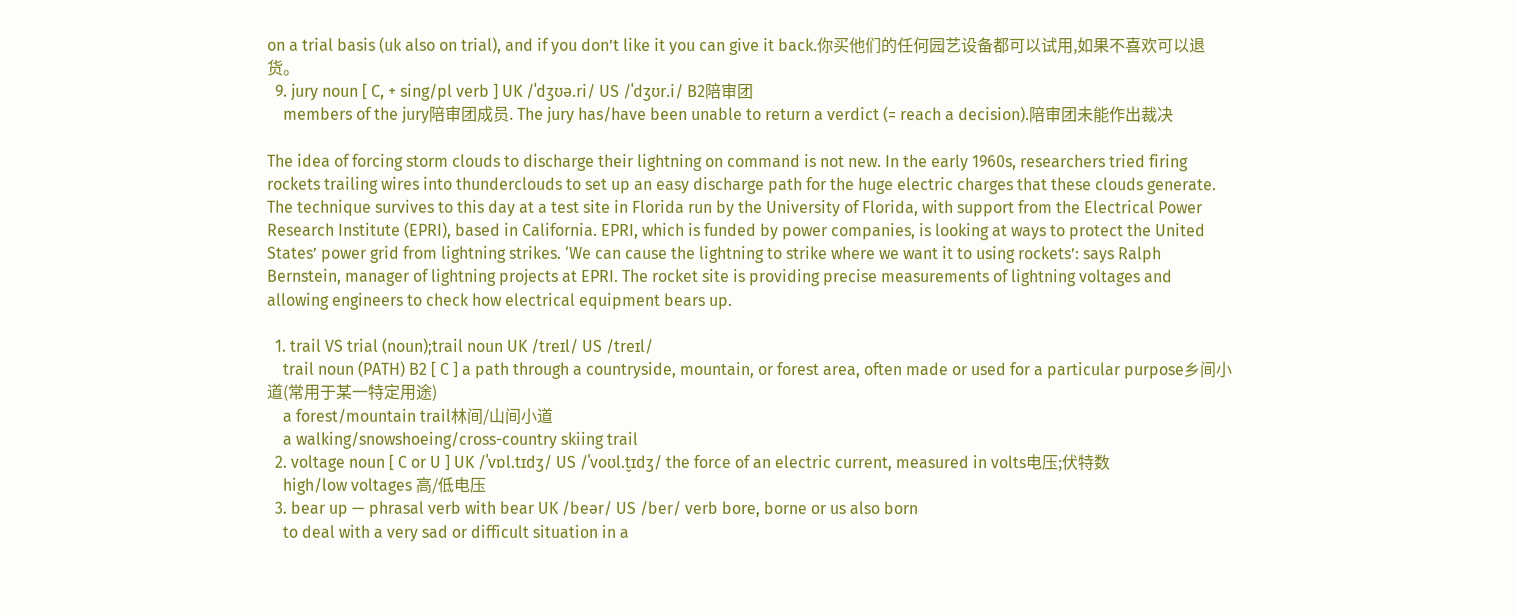on a trial basis (uk also on trial), and if you don’t like it you can give it back.你买他们的任何园艺设备都可以试用,如果不喜欢可以退货。
  9. jury noun [ C, + sing/pl verb ] UK /ˈdʒʊə.ri/ US /ˈdʒʊr.i/ B2陪审团
    members of the jury陪审团成员. The jury has/have been unable to return a verdict (= reach a decision).陪审团未能作出裁决

The idea of forcing storm clouds to discharge their lightning on command is not new. In the early 1960s, researchers tried firing rockets trailing wires into thunderclouds to set up an easy discharge path for the huge electric charges that these clouds generate. The technique survives to this day at a test site in Florida run by the University of Florida, with support from the Electrical Power Research Institute (EPRI), based in California. EPRI, which is funded by power companies, is looking at ways to protect the United States’ power grid from lightning strikes. ‘We can cause the lightning to strike where we want it to using rockets’: says Ralph Bernstein, manager of lightning projects at EPRI. The rocket site is providing precise measurements of lightning voltages and allowing engineers to check how electrical equipment bears up.

  1. trail VS trial (noun);trail noun UK /treɪl/ US /treɪl/
    trail noun (PATH) B2 [ C ] a path through a countryside, mountain, or forest area, often made or used for a particular purpose乡间小道(常用于某一特定用途)
    a forest/mountain trail林间/山间小道
    a walking/snowshoeing/cross-country skiing trail
  2. voltage noun [ C or U ] UK /ˈvɒl.tɪdʒ/ US /ˈvoʊl.t̬ɪdʒ/ the force of an electric current, measured in volts电压;伏特数
    high/low voltages 高/低电压
  3. bear up — phrasal verb with bear UK /beər/ US /ber/ verb bore, borne or us also born
    to deal with a very sad or difficult situation in a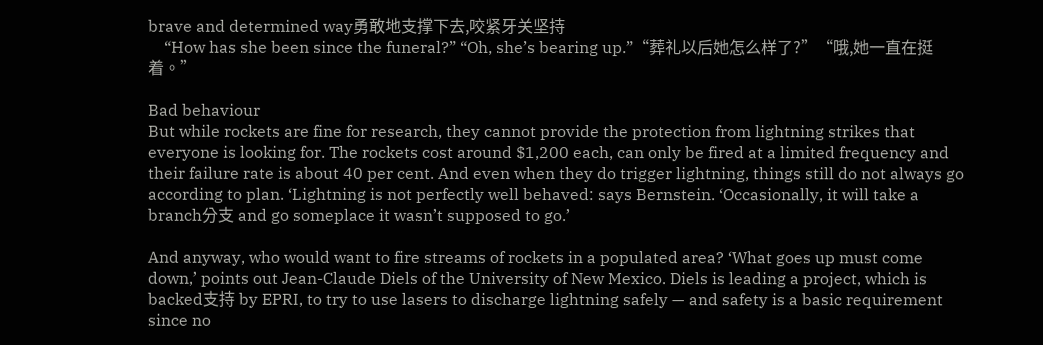brave and determined way勇敢地支撑下去,咬紧牙关坚持
    “How has she been since the funeral?” “Oh, she’s bearing up.”“葬礼以后她怎么样了?”“哦,她一直在挺着。”

Bad behaviour
But while rockets are fine for research, they cannot provide the protection from lightning strikes that everyone is looking for. The rockets cost around $1,200 each, can only be fired at a limited frequency and their failure rate is about 40 per cent. And even when they do trigger lightning, things still do not always go according to plan. ‘Lightning is not perfectly well behaved: says Bernstein. ‘Occasionally, it will take a branch分支 and go someplace it wasn’t supposed to go.’

And anyway, who would want to fire streams of rockets in a populated area? ‘What goes up must come down,’ points out Jean-Claude Diels of the University of New Mexico. Diels is leading a project, which is backed支持 by EPRI, to try to use lasers to discharge lightning safely — and safety is a basic requirement since no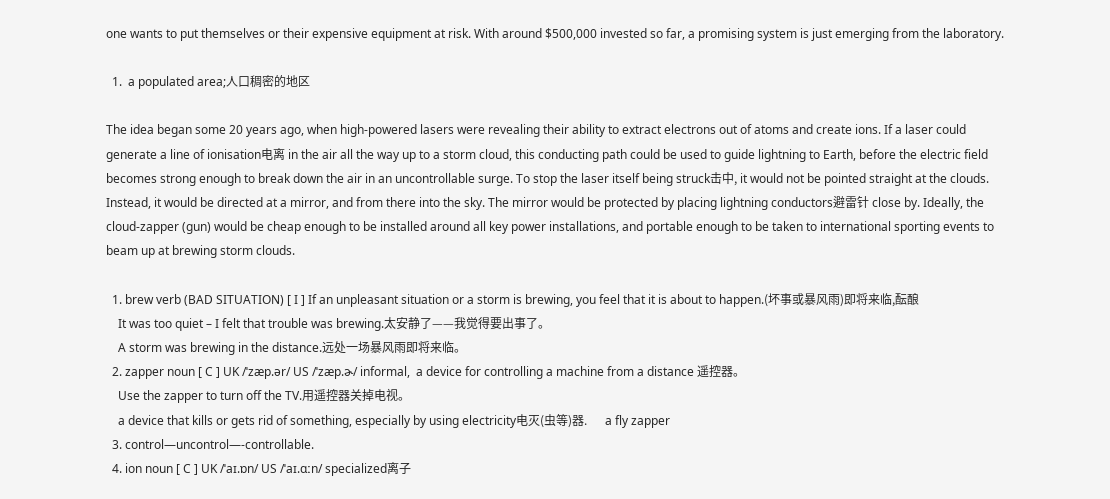one wants to put themselves or their expensive equipment at risk. With around $500,000 invested so far, a promising system is just emerging from the laboratory.

  1.  a populated area;人口稠密的地区

The idea began some 20 years ago, when high-powered lasers were revealing their ability to extract electrons out of atoms and create ions. If a laser could generate a line of ionisation电离 in the air all the way up to a storm cloud, this conducting path could be used to guide lightning to Earth, before the electric field becomes strong enough to break down the air in an uncontrollable surge. To stop the laser itself being struck击中, it would not be pointed straight at the clouds. Instead, it would be directed at a mirror, and from there into the sky. The mirror would be protected by placing lightning conductors避雷针 close by. Ideally, the cloud-zapper (gun) would be cheap enough to be installed around all key power installations, and portable enough to be taken to international sporting events to beam up at brewing storm clouds.

  1. brew verb (BAD SITUATION) [ I ] If an unpleasant situation or a storm is brewing, you feel that it is about to happen.(坏事或暴风雨)即将来临,酝酿
    It was too quiet – I felt that trouble was brewing.太安静了——我觉得要出事了。
    A storm was brewing in the distance.远处一场暴风雨即将来临。
  2. zapper noun [ C ] UK /ˈzæp.ər/ US /ˈzæp.ɚ/ informal,  a device for controlling a machine from a distance 遥控器。
    Use the zapper to turn off the TV.用遥控器关掉电视。
    a device that kills or gets rid of something, especially by using electricity电灭(虫等)器.      a fly zapper
  3. control—uncontrol—-controllable.
  4. ion noun [ C ] UK /ˈaɪ.ɒn/ US /ˈaɪ.ɑːn/ specialized离子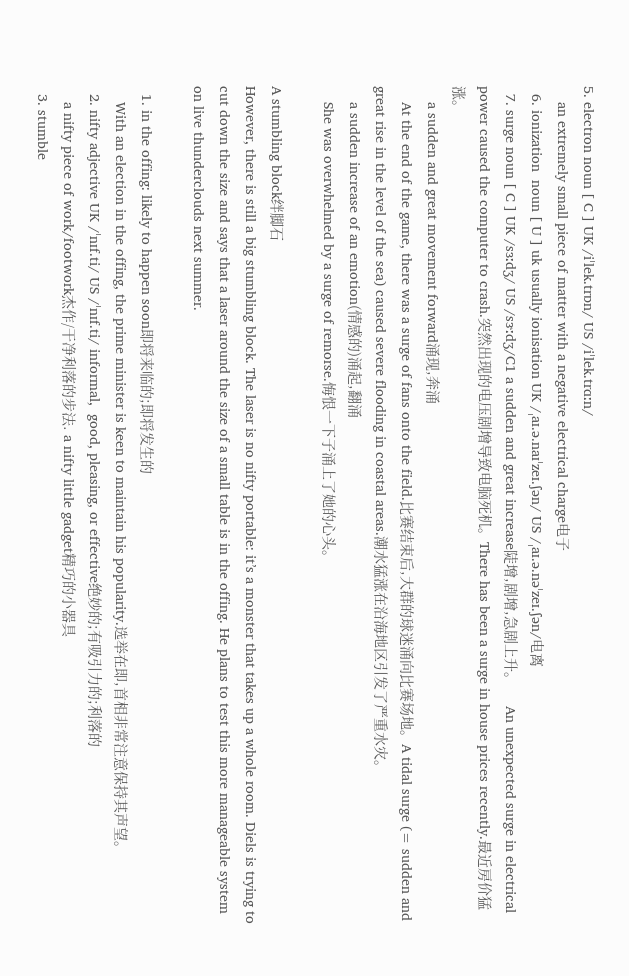5. electron noun [ C ] UK /iˈlek.trɒn/ US /iˈlek.trɑːn/
    an extremely small piece of matter with a negative electrical charge电子
  6. ionization  noun [ U ] uk usually ionisation UK /ˌaɪ.ə.naɪˈzeɪ.ʃən/ US /ˌaɪ.ə.nəˈzeɪ.ʃən/电离
  7. surge noun [ C ] UK /sɜːdʒ/ US /sɝːdʒ/C1 a sudden and great increase陡增,剧增,急剧上升。     An unexpected surge in electrical power caused the computer to crash.突然出现的电压剧增导致电脑死机。There has been a surge in house prices recently.最近房价猛涨。
    a sudden and great movement forward涌现,奔涌
    At the end of the game, there was a surge of fans onto the field.比赛结束后,大群的球迷涌向比赛场地。A tidal surge (= sudden and great rise in the level of the sea) caused severe flooding in coastal areas.潮水猛涨在沿海地区引发了严重水灾。
    a sudden increase of an emotion(情感的)涌起,翻涌
    She was overwhelmed by a surge of remorse.悔恨一下子涌上了她的心头。

A stumbling block绊脚石
However, there is still a big stumbling block. The laser is no nifty portable: it’s a monster that takes up a whole room. Diels is trying to cut down the size and says that a laser around the size of a small table is in the offing. He plans to test this more manageable system on live thunderclouds next summer.

  1. in the offing: likely to happen soon即将来临的;即将发生的
    With an election in the offing, the prime minister is keen to maintain his popularity.选举在即,首相非常注意保持其声望。
  2. nifty adjective UK /ˈnɪf.ti/ US /ˈnɪf.ti/ informal,  good, pleasing, or effective绝妙的;有吸引力的;利落的
    a nifty piece of work/footwork杰作/干净利落的步法. a nifty little gadget精巧的小器具
  3. stumble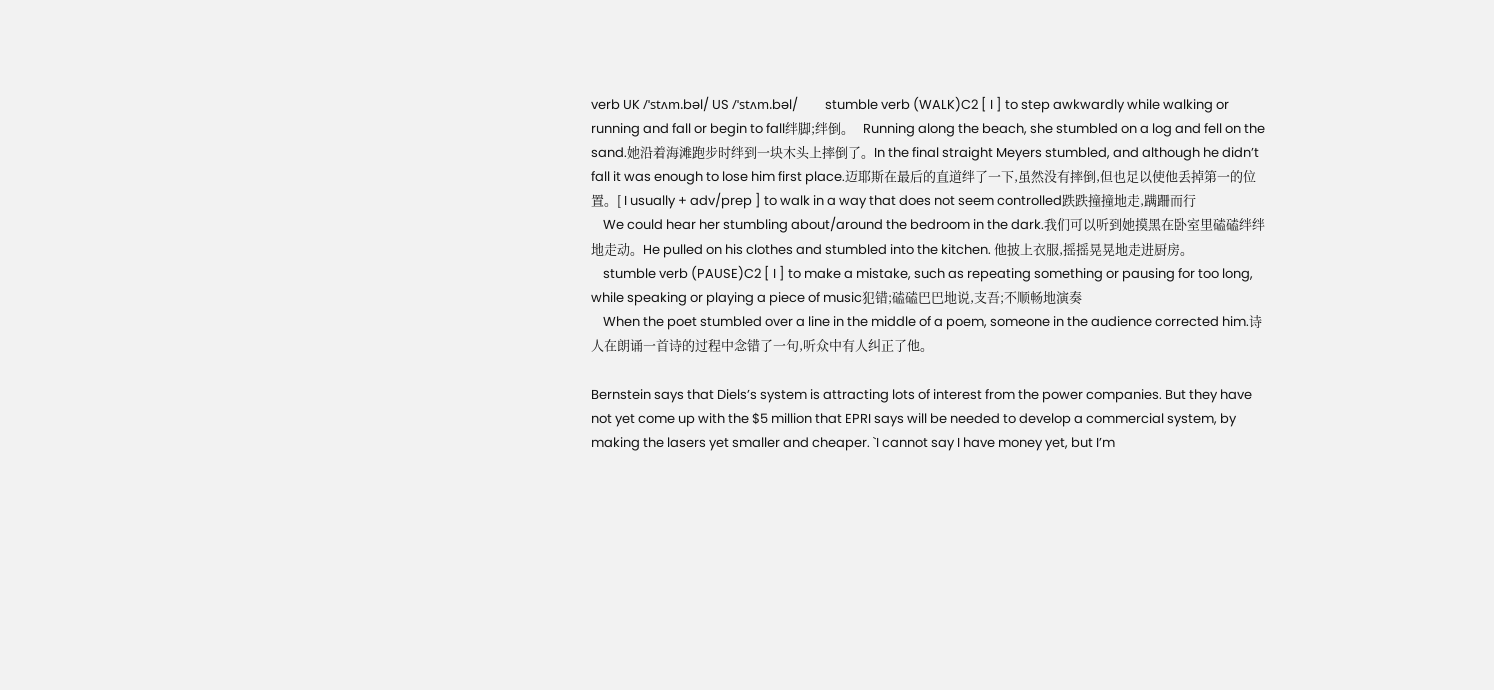verb UK /ˈstʌm.bəl/ US /ˈstʌm.bəl/         stumble verb (WALK)C2 [ I ] to step awkwardly while walking or running and fall or begin to fall绊脚;绊倒。   Running along the beach, she stumbled on a log and fell on the sand.她沿着海滩跑步时绊到一块木头上摔倒了。In the final straight Meyers stumbled, and although he didn’t fall it was enough to lose him first place.迈耶斯在最后的直道绊了一下,虽然没有摔倒,但也足以使他丢掉第一的位置。[ I usually + adv/prep ] to walk in a way that does not seem controlled跌跌撞撞地走,蹒跚而行
    We could hear her stumbling about/around the bedroom in the dark.我们可以听到她摸黑在卧室里磕磕绊绊地走动。He pulled on his clothes and stumbled into the kitchen. 他披上衣服,摇摇晃晃地走进厨房。
    stumble verb (PAUSE)C2 [ I ] to make a mistake, such as repeating something or pausing for too long, while speaking or playing a piece of music犯错;磕磕巴巴地说,支吾;不顺畅地演奏
    When the poet stumbled over a line in the middle of a poem, someone in the audience corrected him.诗人在朗诵一首诗的过程中念错了一句,听众中有人纠正了他。

Bernstein says that Diels’s system is attracting lots of interest from the power companies. But they have not yet come up with the $5 million that EPRI says will be needed to develop a commercial system, by making the lasers yet smaller and cheaper. `I cannot say I have money yet, but I’m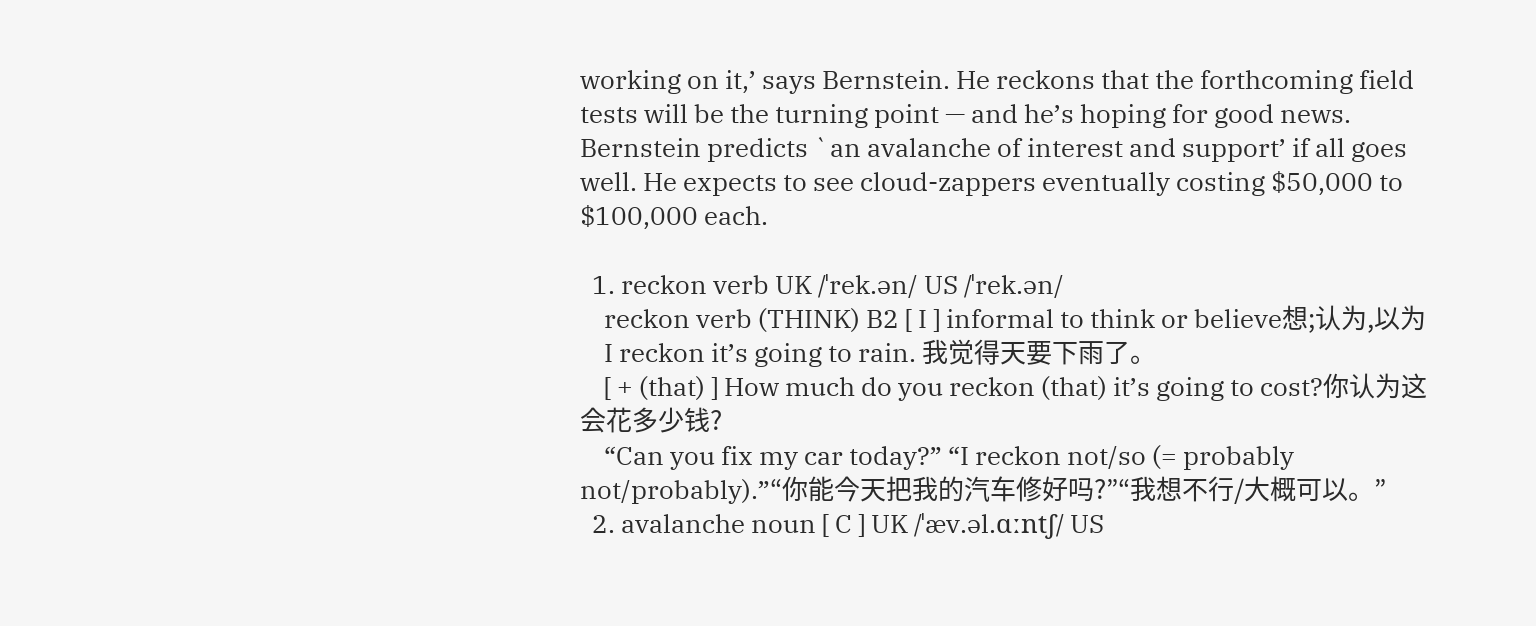working on it,’ says Bernstein. He reckons that the forthcoming field tests will be the turning point — and he’s hoping for good news. Bernstein predicts `an avalanche of interest and support’ if all goes well. He expects to see cloud-zappers eventually costing $50,000 to $100,000 each.

  1. reckon verb UK /ˈrek.ən/ US /ˈrek.ən/
    reckon verb (THINK) B2 [ I ] informal to think or believe想;认为,以为
    I reckon it’s going to rain. 我觉得天要下雨了。
    [ + (that) ] How much do you reckon (that) it’s going to cost?你认为这会花多少钱?
    “Can you fix my car today?” “I reckon not/so (= probably not/probably).”“你能今天把我的汽车修好吗?”“我想不行/大概可以。”
  2. avalanche noun [ C ] UK /ˈæv.əl.ɑːntʃ/ US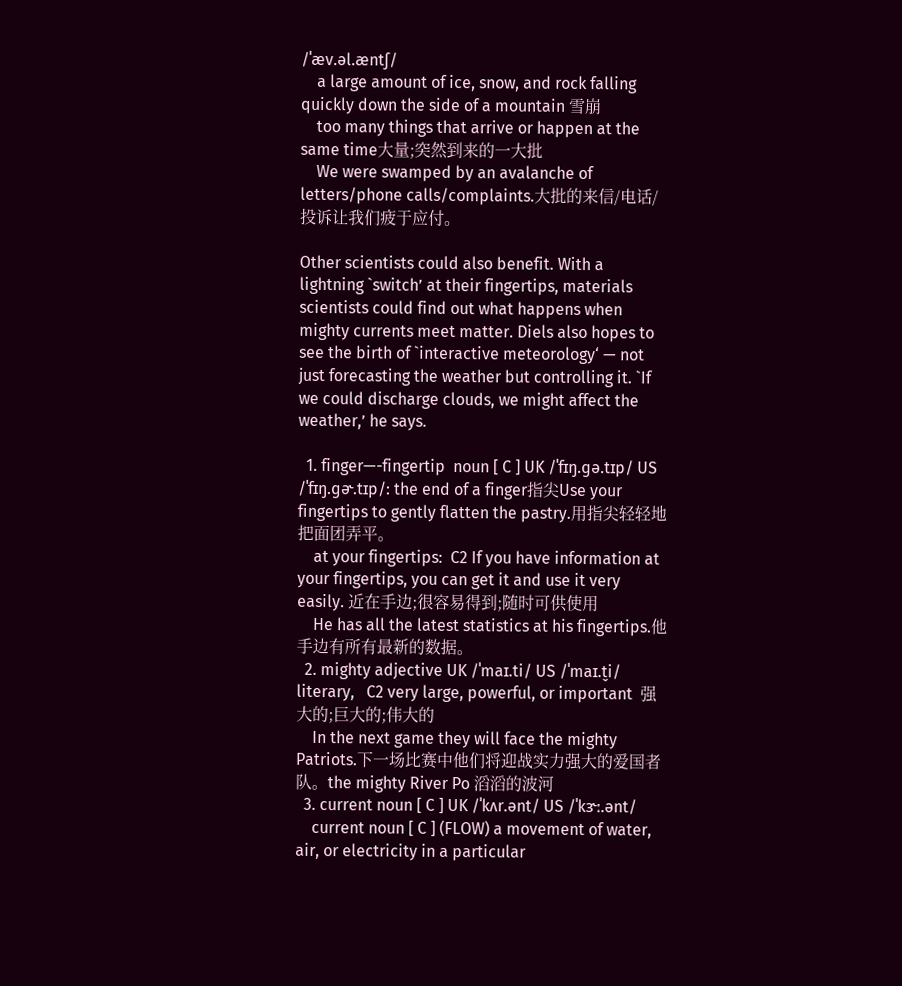/ˈæv.əl.æntʃ/
    a large amount of ice, snow, and rock falling quickly down the side of a mountain 雪崩
    too many things that arrive or happen at the same time大量;突然到来的一大批
    We were swamped by an avalanche of letters/phone calls/complaints.大批的来信/电话/投诉让我们疲于应付。

Other scientists could also benefit. With a lightning `switch’ at their fingertips, materials scientists could find out what happens when mighty currents meet matter. Diels also hopes to see the birth of `interactive meteorology‘ — not just forecasting the weather but controlling it. `If we could discharge clouds, we might affect the weather,’ he says.

  1. finger—-fingertip  noun [ C ] UK /ˈfɪŋ.ɡə.tɪp/ US /ˈfɪŋ.ɡɚ.tɪp/: the end of a finger指尖Use your fingertips to gently flatten the pastry.用指尖轻轻地把面团弄平。
    at your fingertips:  C2 If you have information at your fingertips, you can get it and use it very easily. 近在手边;很容易得到;随时可供使用
    He has all the latest statistics at his fingertips.他手边有所有最新的数据。
  2. mighty adjective UK /ˈmaɪ.ti/ US /ˈmaɪ.t̬i/ literary,   C2 very large, powerful, or important  强大的;巨大的;伟大的
    In the next game they will face the mighty Patriots.下一场比赛中他们将迎战实力强大的爱国者队。the mighty River Po 滔滔的波河
  3. current noun [ C ] UK /ˈkʌr.ənt/ US /ˈkɝː.ənt/
    current noun [ C ] (FLOW) a movement of water, air, or electricity in a particular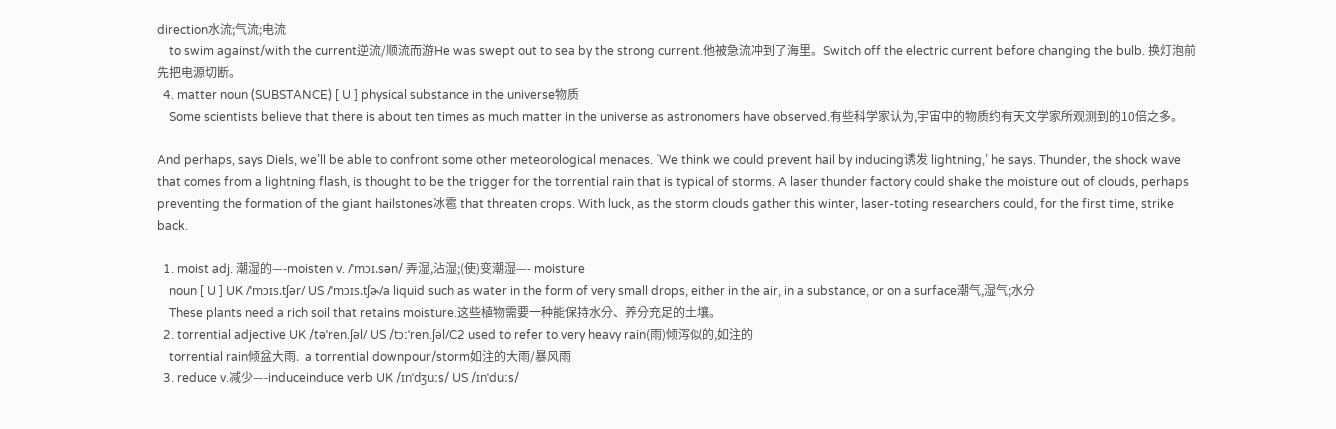direction水流;气流;电流
    to swim against/with the current逆流/顺流而游He was swept out to sea by the strong current.他被急流冲到了海里。Switch off the electric current before changing the bulb. 换灯泡前先把电源切断。
  4. matter noun (SUBSTANCE) [ U ] physical substance in the universe物质
    Some scientists believe that there is about ten times as much matter in the universe as astronomers have observed.有些科学家认为,宇宙中的物质约有天文学家所观测到的10倍之多。

And perhaps, says Diels, we’ll be able to confront some other meteorological menaces. `We think we could prevent hail by inducing诱发 lightning,’ he says. Thunder, the shock wave that comes from a lightning flash, is thought to be the trigger for the torrential rain that is typical of storms. A laser thunder factory could shake the moisture out of clouds, perhaps preventing the formation of the giant hailstones冰雹 that threaten crops. With luck, as the storm clouds gather this winter, laser-toting researchers could, for the first time, strike back.

  1. moist adj. 潮湿的—-moisten v. /ˈmɔɪ.sən/ 弄湿,沾湿;(使)变潮湿—- moisture
    noun [ U ] UK /ˈmɔɪs.tʃər/ US /ˈmɔɪs.tʃɚ/a liquid such as water in the form of very small drops, either in the air, in a substance, or on a surface潮气,湿气;水分
    These plants need a rich soil that retains moisture.这些植物需要一种能保持水分、养分充足的土壤。
  2. torrential adjective UK /təˈren.ʃəl/ US /tɔːˈren.ʃəl/C2 used to refer to very heavy rain(雨)倾泻似的,如注的
    torrential rain倾盆大雨.  a torrential downpour/storm如注的大雨/暴风雨
  3. reduce v.减少—-induceinduce verb UK /ɪnˈdʒuːs/ US /ɪnˈduːs/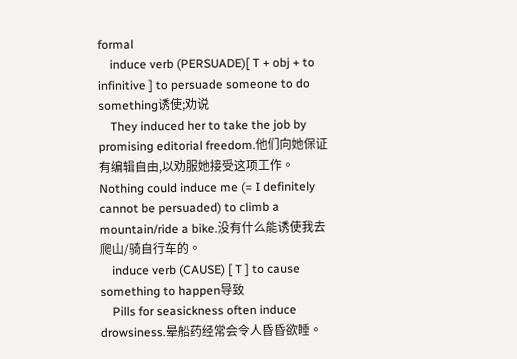formal
    induce verb (PERSUADE)[ T + obj + to infinitive ] to persuade someone to do something诱使;劝说
    They induced her to take the job by promising editorial freedom.他们向她保证有编辑自由,以劝服她接受这项工作。Nothing could induce me (= I definitely cannot be persuaded) to climb a mountain/ride a bike.没有什么能诱使我去爬山/骑自行车的。
    induce verb (CAUSE) [ T ] to cause something to happen导致
    Pills for seasickness often induce drowsiness.晕船药经常会令人昏昏欲睡。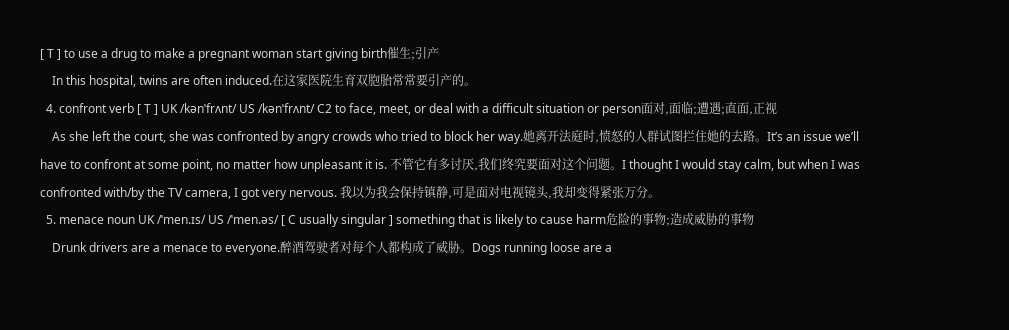[ T ] to use a drug to make a pregnant woman start giving birth催生;引产
    In this hospital, twins are often induced.在这家医院生育双胞胎常常要引产的。
  4. confront verb [ T ] UK /kənˈfrʌnt/ US /kənˈfrʌnt/ C2 to face, meet, or deal with a difficult situation or person面对,面临;遭遇;直面,正视
    As she left the court, she was confronted by angry crowds who tried to block her way.她离开法庭时,愤怒的人群试图拦住她的去路。It’s an issue we’ll have to confront at some point, no matter how unpleasant it is. 不管它有多讨厌,我们终究要面对这个问题。I thought I would stay calm, but when I was confronted with/by the TV camera, I got very nervous. 我以为我会保持镇静,可是面对电视镜头,我却变得紧张万分。
  5. menace noun UK /ˈmen.ɪs/ US /ˈmen.əs/ [ C usually singular ] something that is likely to cause harm危险的事物;造成威胁的事物
    Drunk drivers are a menace to everyone.醉酒驾驶者对每个人都构成了威胁。Dogs running loose are a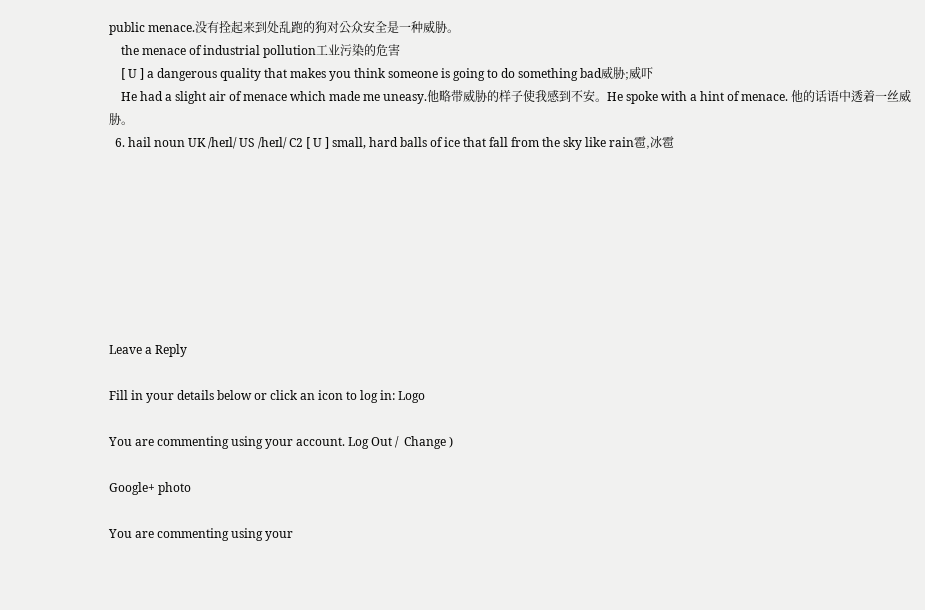public menace.没有拴起来到处乱跑的狗对公众安全是一种威胁。
    the menace of industrial pollution工业污染的危害
    [ U ] a dangerous quality that makes you think someone is going to do something bad威胁;威吓
    He had a slight air of menace which made me uneasy.他略带威胁的样子使我感到不安。He spoke with a hint of menace. 他的话语中透着一丝威胁。
  6. hail noun UK /heɪl/ US /heɪl/ C2 [ U ] small, hard balls of ice that fall from the sky like rain雹,冰雹








Leave a Reply

Fill in your details below or click an icon to log in: Logo

You are commenting using your account. Log Out /  Change )

Google+ photo

You are commenting using your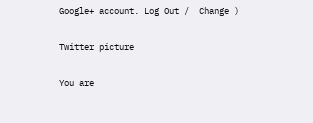Google+ account. Log Out /  Change )

Twitter picture

You are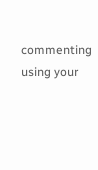commenting using your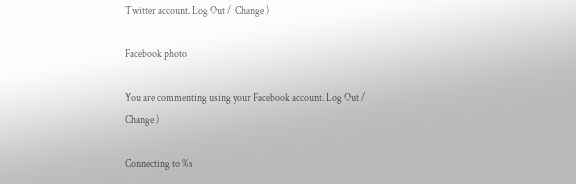Twitter account. Log Out /  Change )

Facebook photo

You are commenting using your Facebook account. Log Out /  Change )

Connecting to %s